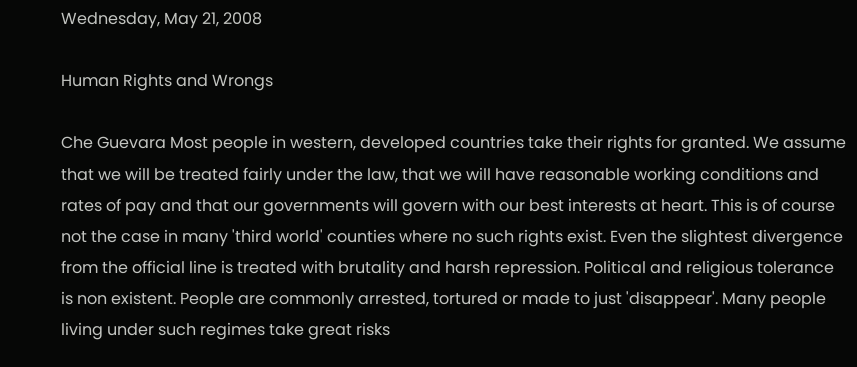Wednesday, May 21, 2008

Human Rights and Wrongs

Che Guevara Most people in western, developed countries take their rights for granted. We assume that we will be treated fairly under the law, that we will have reasonable working conditions and rates of pay and that our governments will govern with our best interests at heart. This is of course not the case in many 'third world' counties where no such rights exist. Even the slightest divergence from the official line is treated with brutality and harsh repression. Political and religious tolerance is non existent. People are commonly arrested, tortured or made to just 'disappear'. Many people living under such regimes take great risks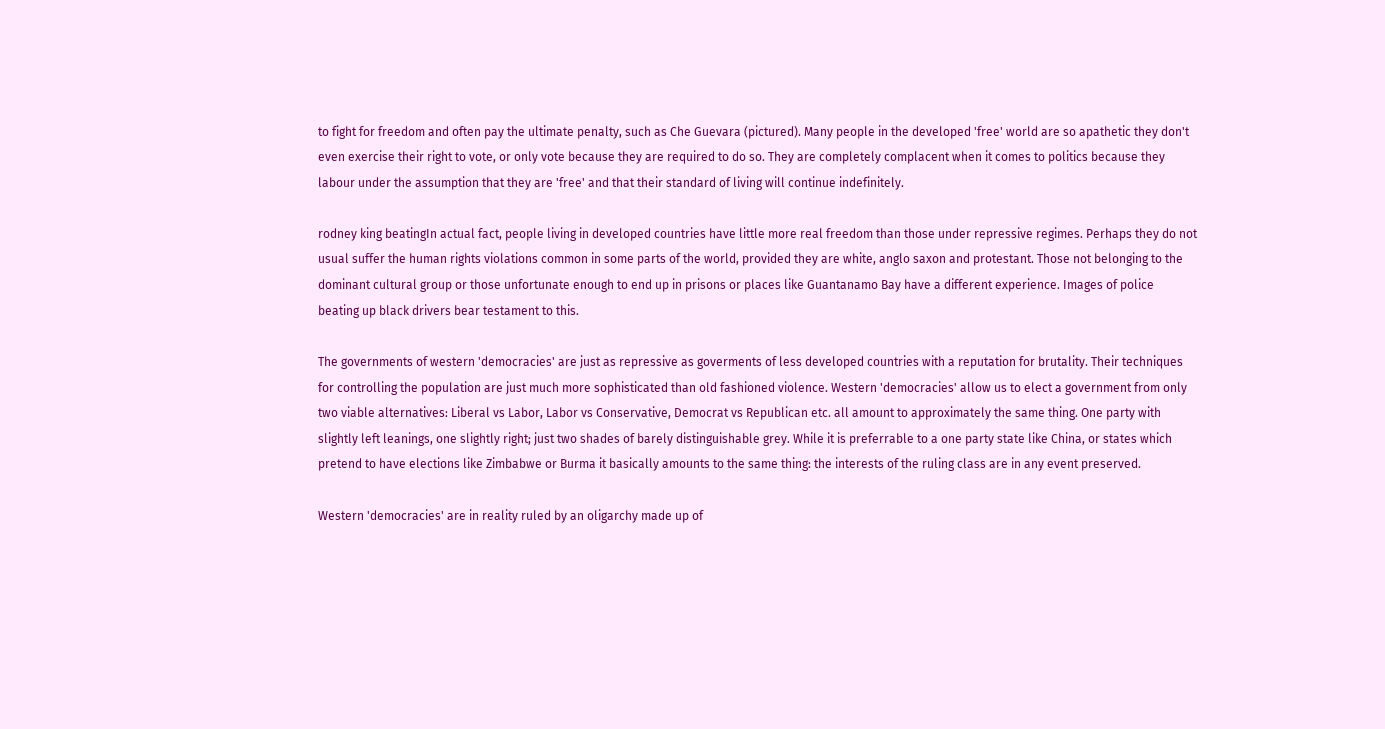to fight for freedom and often pay the ultimate penalty, such as Che Guevara (pictured). Many people in the developed 'free' world are so apathetic they don't even exercise their right to vote, or only vote because they are required to do so. They are completely complacent when it comes to politics because they labour under the assumption that they are 'free' and that their standard of living will continue indefinitely.

rodney king beatingIn actual fact, people living in developed countries have little more real freedom than those under repressive regimes. Perhaps they do not usual suffer the human rights violations common in some parts of the world, provided they are white, anglo saxon and protestant. Those not belonging to the dominant cultural group or those unfortunate enough to end up in prisons or places like Guantanamo Bay have a different experience. Images of police beating up black drivers bear testament to this.

The governments of western 'democracies' are just as repressive as goverments of less developed countries with a reputation for brutality. Their techniques for controlling the population are just much more sophisticated than old fashioned violence. Western 'democracies' allow us to elect a government from only two viable alternatives: Liberal vs Labor, Labor vs Conservative, Democrat vs Republican etc. all amount to approximately the same thing. One party with slightly left leanings, one slightly right; just two shades of barely distinguishable grey. While it is preferrable to a one party state like China, or states which pretend to have elections like Zimbabwe or Burma it basically amounts to the same thing: the interests of the ruling class are in any event preserved.

Western 'democracies' are in reality ruled by an oligarchy made up of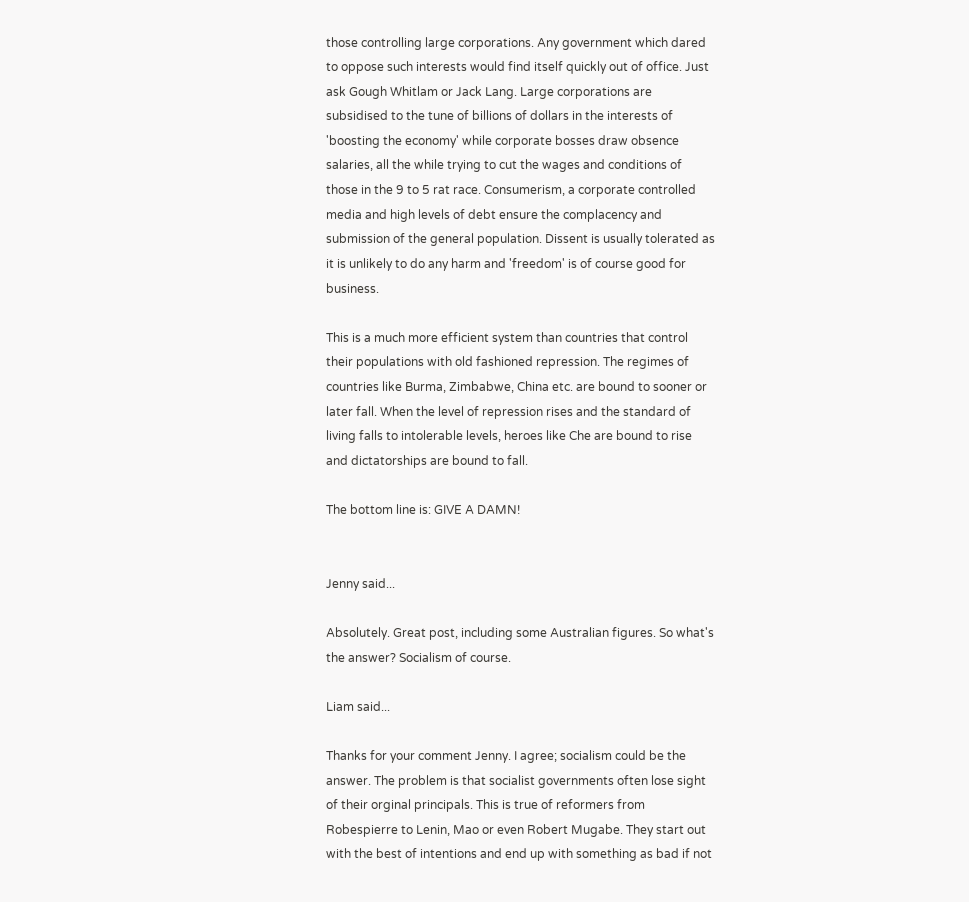those controlling large corporations. Any government which dared to oppose such interests would find itself quickly out of office. Just ask Gough Whitlam or Jack Lang. Large corporations are subsidised to the tune of billions of dollars in the interests of 'boosting the economy' while corporate bosses draw obsence salaries, all the while trying to cut the wages and conditions of those in the 9 to 5 rat race. Consumerism, a corporate controlled media and high levels of debt ensure the complacency and submission of the general population. Dissent is usually tolerated as it is unlikely to do any harm and 'freedom' is of course good for business.

This is a much more efficient system than countries that control their populations with old fashioned repression. The regimes of countries like Burma, Zimbabwe, China etc. are bound to sooner or later fall. When the level of repression rises and the standard of living falls to intolerable levels, heroes like Che are bound to rise and dictatorships are bound to fall.

The bottom line is: GIVE A DAMN!


Jenny said...

Absolutely. Great post, including some Australian figures. So what's the answer? Socialism of course.

Liam said...

Thanks for your comment Jenny. I agree; socialism could be the answer. The problem is that socialist governments often lose sight of their orginal principals. This is true of reformers from Robespierre to Lenin, Mao or even Robert Mugabe. They start out with the best of intentions and end up with something as bad if not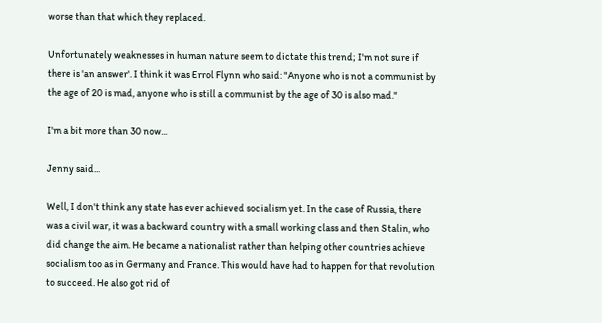worse than that which they replaced.

Unfortunately weaknesses in human nature seem to dictate this trend; I'm not sure if there is 'an answer'. I think it was Errol Flynn who said: "Anyone who is not a communist by the age of 20 is mad, anyone who is still a communist by the age of 30 is also mad."

I'm a bit more than 30 now...

Jenny said...

Well, I don't think any state has ever achieved socialism yet. In the case of Russia, there was a civil war, it was a backward country with a small working class and then Stalin, who did change the aim. He became a nationalist rather than helping other countries achieve socialism too as in Germany and France. This would have had to happen for that revolution to succeed. He also got rid of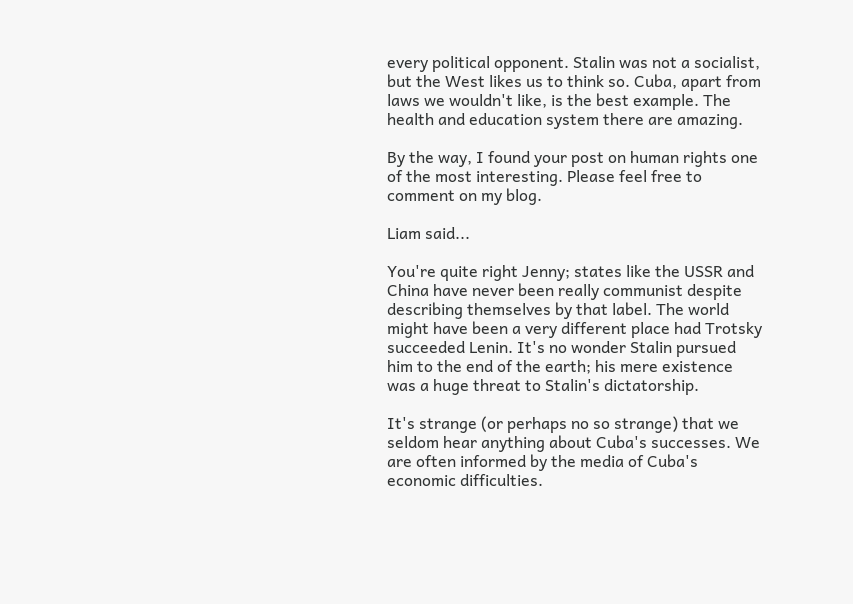every political opponent. Stalin was not a socialist, but the West likes us to think so. Cuba, apart from laws we wouldn't like, is the best example. The health and education system there are amazing.

By the way, I found your post on human rights one of the most interesting. Please feel free to comment on my blog.

Liam said...

You're quite right Jenny; states like the USSR and China have never been really communist despite describing themselves by that label. The world might have been a very different place had Trotsky succeeded Lenin. It's no wonder Stalin pursued him to the end of the earth; his mere existence was a huge threat to Stalin's dictatorship.

It's strange (or perhaps no so strange) that we seldom hear anything about Cuba's successes. We are often informed by the media of Cuba's economic difficulties.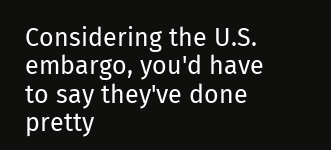Considering the U.S. embargo, you'd have to say they've done pretty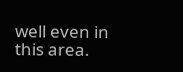well even in this area.